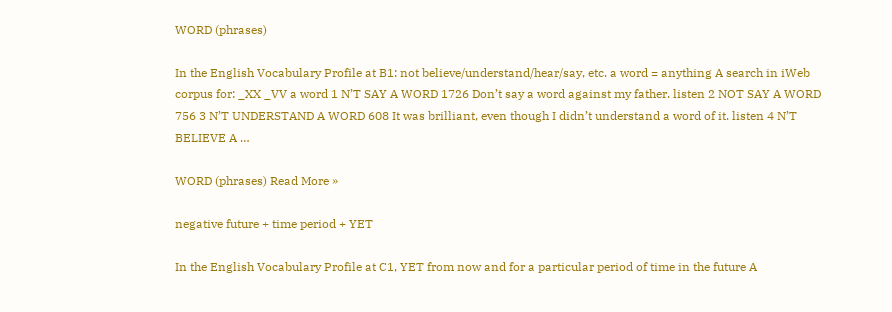WORD (phrases)

In the English Vocabulary Profile at B1: not believe/understand/hear/say, etc. a word = anything A search in iWeb corpus for: _XX _VV a word 1 N’T SAY A WORD 1726 Don’t say a word against my father. listen 2 NOT SAY A WORD 756 3 N’T UNDERSTAND A WORD 608 It was brilliant, even though I didn’t understand a word of it. listen 4 N’T BELIEVE A …

WORD (phrases) Read More »

negative future + time period + YET

In the English Vocabulary Profile at C1, YET from now and for a particular period of time in the future A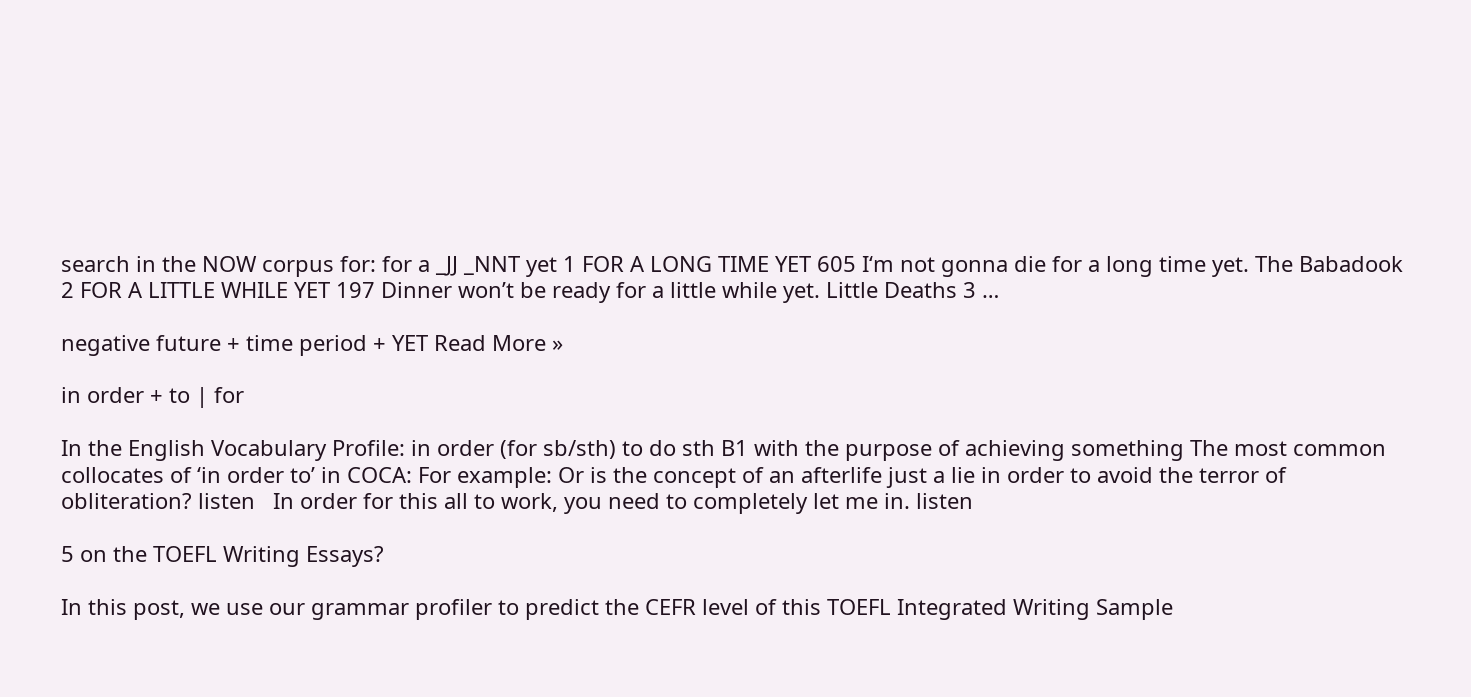search in the NOW corpus for: for a _JJ _NNT yet 1 FOR A LONG TIME YET 605 I‘m not gonna die for a long time yet. The Babadook 2 FOR A LITTLE WHILE YET 197 Dinner won’t be ready for a little while yet. Little Deaths 3 …

negative future + time period + YET Read More »

in order + to | for

In the English Vocabulary Profile: in order (for sb/sth) to do sth B1 with the purpose of achieving something The most common collocates of ‘in order to’ in COCA: For example: Or is the concept of an afterlife just a lie in order to avoid the terror of obliteration? listen   In order for this all to work, you need to completely let me in. listen

5 on the TOEFL Writing Essays?

In this post, we use our grammar profiler to predict the CEFR level of this TOEFL Integrated Writing Sample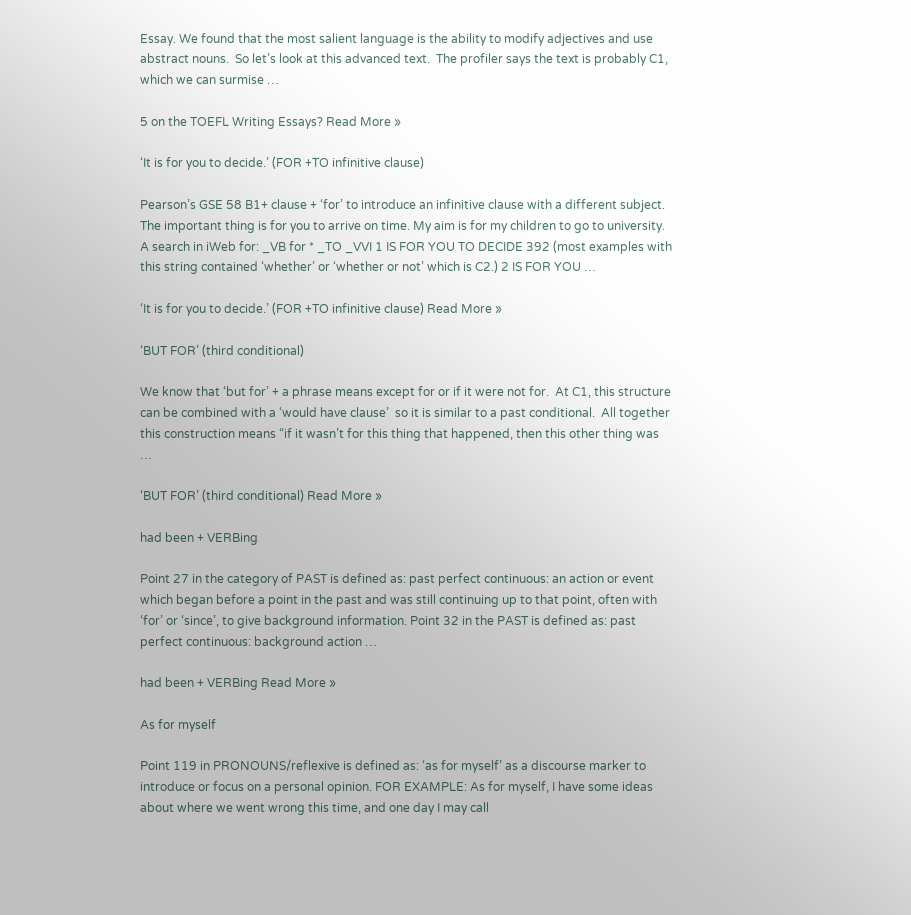Essay. We found that the most salient language is the ability to modify adjectives and use abstract nouns.  So let’s look at this advanced text.  The profiler says the text is probably C1, which we can surmise …

5 on the TOEFL Writing Essays? Read More »

‘It is for you to decide.’ (FOR +TO infinitive clause)

Pearson’s GSE 58 B1+ clause + ‘for’ to introduce an infinitive clause with a different subject.  The important thing is for you to arrive on time. My aim is for my children to go to university. A search in iWeb for: _VB for * _TO _VVI 1 IS FOR YOU TO DECIDE 392 (most examples with this string contained ‘whether’ or ‘whether or not’ which is C2.) 2 IS FOR YOU …

‘It is for you to decide.’ (FOR +TO infinitive clause) Read More »

‘BUT FOR’ (third conditional)

We know that ‘but for’ + a phrase means except for or if it were not for.  At C1, this structure can be combined with a ‘would have clause’  so it is similar to a past conditional.  All together this construction means “if it wasn’t for this thing that happened, then this other thing was …

‘BUT FOR’ (third conditional) Read More »

had been + VERBing

Point 27 in the category of PAST is defined as: past perfect continuous: an action or event which began before a point in the past and was still continuing up to that point, often with ‘for’ or ‘since’, to give background information. Point 32 in the PAST is defined as: past perfect continuous: background action …

had been + VERBing Read More »

As for myself

Point 119 in PRONOUNS/reflexive is defined as: ‘as for myself’ as a discourse marker to introduce or focus on a personal opinion. FOR EXAMPLE: As for myself, I have some ideas about where we went wrong this time, and one day I may call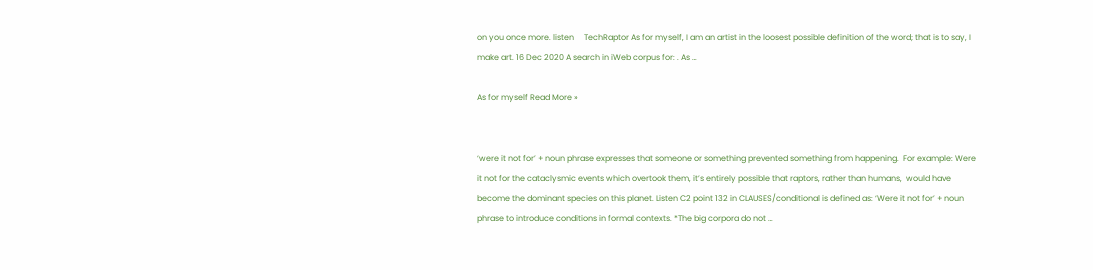on you once more. listen     TechRaptor As for myself, I am an artist in the loosest possible definition of the word; that is to say, I make art. 16 Dec 2020 A search in iWeb corpus for: . As …

As for myself Read More »


‘were it not for’ + noun phrase expresses that someone or something prevented something from happening.  For example: Were it not for the cataclysmic events which overtook them, it’s entirely possible that raptors, rather than humans,  would have become the dominant species on this planet. Listen C2 point 132 in CLAUSES/conditional is defined as: ‘Were it not for’ + noun phrase to introduce conditions in formal contexts. *The big corpora do not …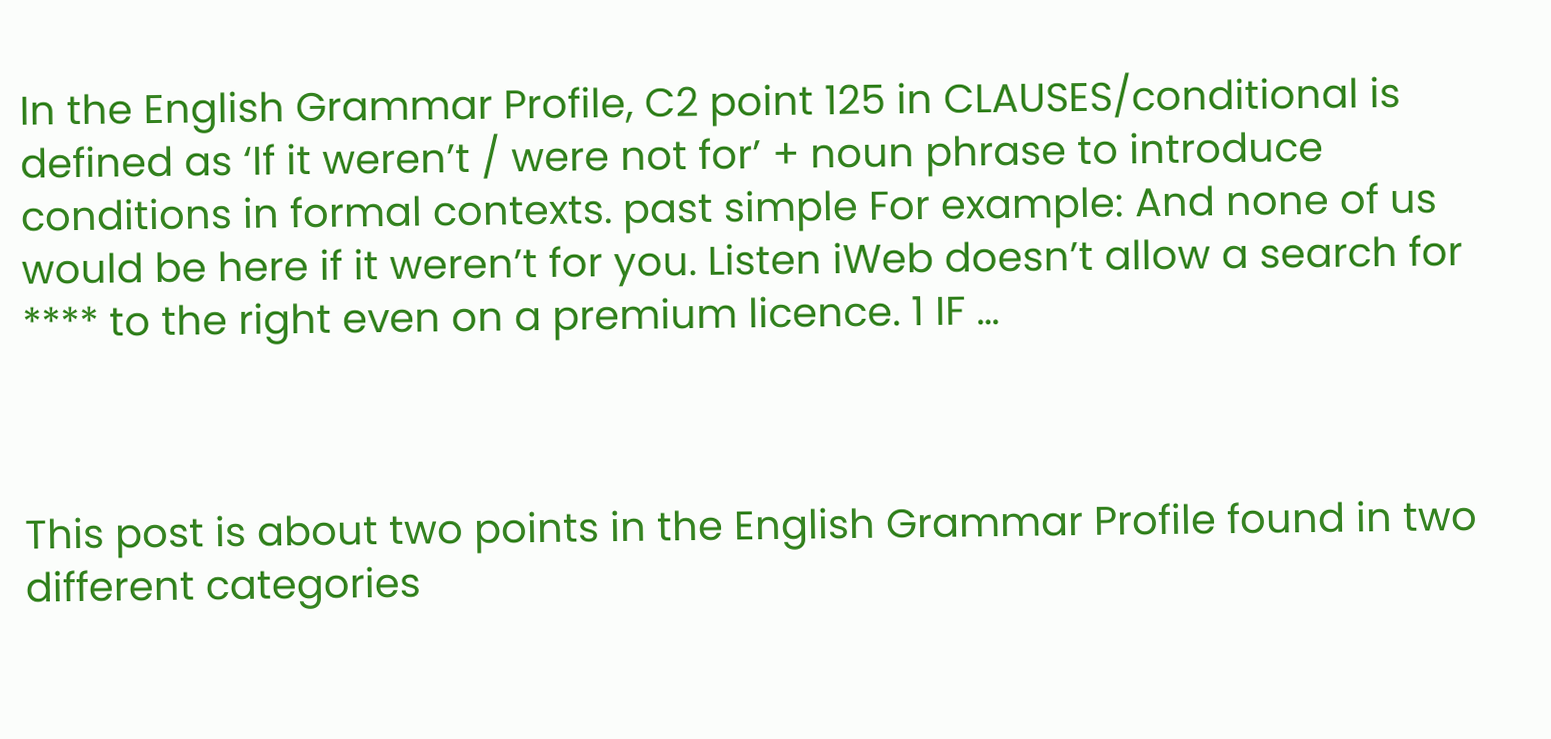In the English Grammar Profile, C2 point 125 in CLAUSES/conditional is defined as ‘If it weren’t / were not for’ + noun phrase to introduce conditions in formal contexts. past simple For example: And none of us would be here if it weren’t for you. Listen iWeb doesn’t allow a search for **** to the right even on a premium licence. 1 IF …



This post is about two points in the English Grammar Profile found in two different categories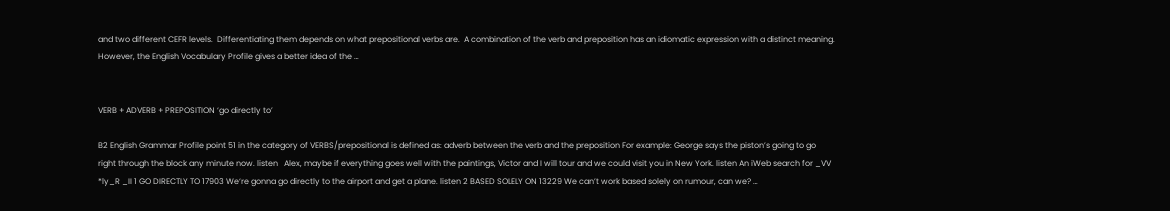and two different CEFR levels.  Differentiating them depends on what prepositional verbs are.  A combination of the verb and preposition has an idiomatic expression with a distinct meaning.  However, the English Vocabulary Profile gives a better idea of the …


VERB + ADVERB + PREPOSITION ‘go directly to’

B2 English Grammar Profile point 51 in the category of VERBS/prepositional is defined as: adverb between the verb and the preposition For example: George says the piston’s going to go right through the block any minute now. listen   Alex, maybe if everything goes well with the paintings, Victor and I will tour and we could visit you in New York. listen An iWeb search for _VV *ly_R _II 1 GO DIRECTLY TO 17903 We‘re gonna go directly to the airport and get a plane. listen 2 BASED SOLELY ON 13229 We can’t work based solely on rumour, can we? …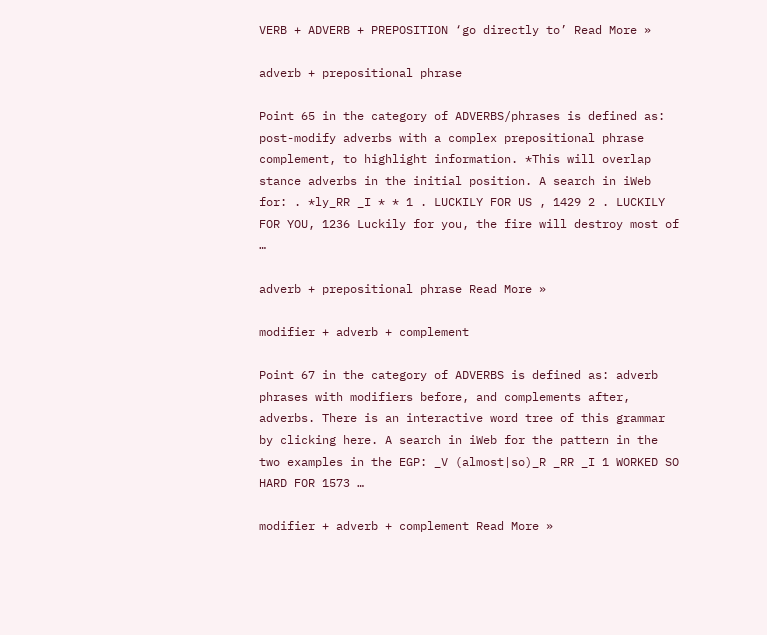VERB + ADVERB + PREPOSITION ‘go directly to’ Read More »

adverb + prepositional phrase

Point 65 in the category of ADVERBS/phrases is defined as: post-modify adverbs with a complex prepositional phrase complement, to highlight information. *This will overlap stance adverbs in the initial position. A search in iWeb for: . *ly_RR _I * * 1 . LUCKILY FOR US , 1429 2 . LUCKILY FOR YOU, 1236 Luckily for you, the fire will destroy most of …

adverb + prepositional phrase Read More »

modifier + adverb + complement

Point 67 in the category of ADVERBS is defined as: adverb phrases with modifiers before, and complements after, adverbs. There is an interactive word tree of this grammar by clicking here. A search in iWeb for the pattern in the two examples in the EGP: _V (almost|so)_R _RR _I 1 WORKED SO HARD FOR 1573 …

modifier + adverb + complement Read More »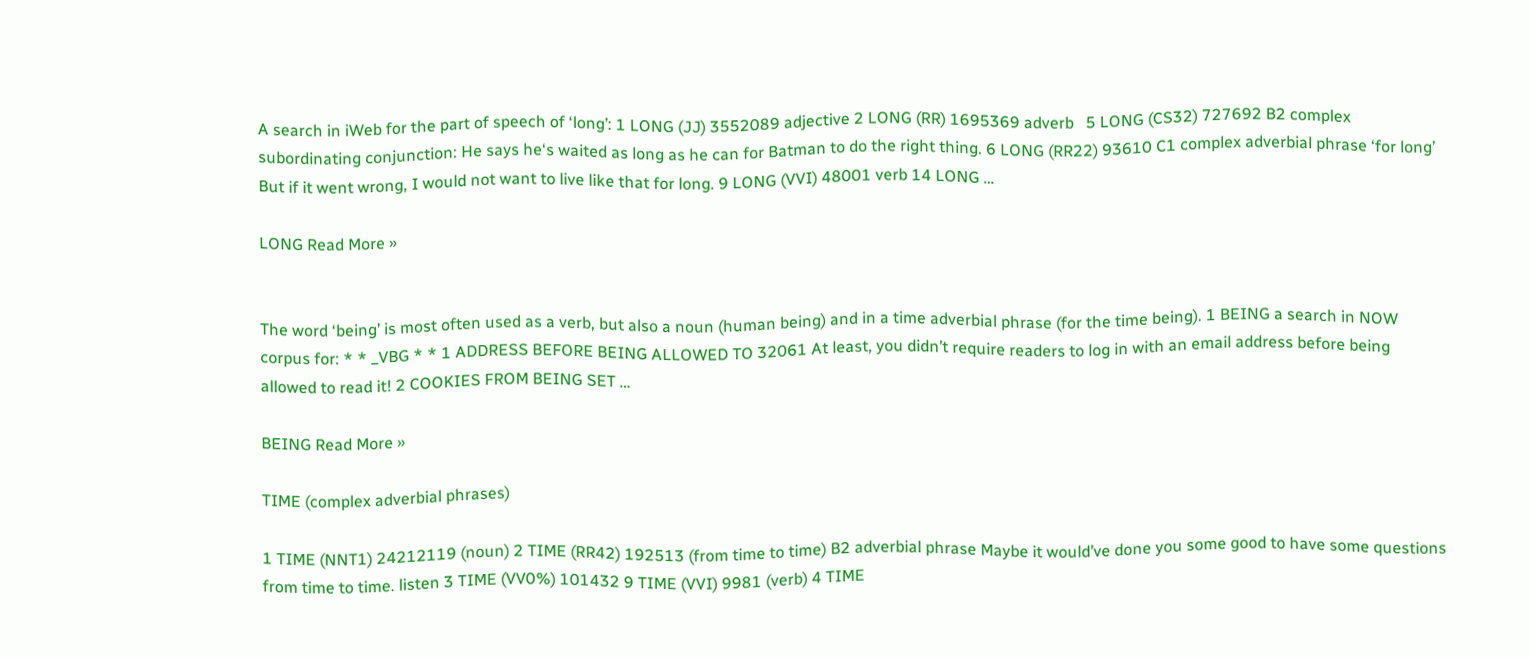A search in iWeb for the part of speech of ‘long’: 1 LONG (JJ) 3552089 adjective 2 LONG (RR) 1695369 adverb   5 LONG (CS32) 727692 B2 complex subordinating conjunction: He says he‘s waited as long as he can for Batman to do the right thing. 6 LONG (RR22) 93610 C1 complex adverbial phrase ‘for long’ But if it went wrong, I would not want to live like that for long. 9 LONG (VVI) 48001 verb 14 LONG …

LONG Read More »


The word ‘being’ is most often used as a verb, but also a noun (human being) and in a time adverbial phrase (for the time being). 1 BEING a search in NOW corpus for: * * _VBG * * 1 ADDRESS BEFORE BEING ALLOWED TO 32061 At least, you didn’t require readers to log in with an email address before being allowed to read it! 2 COOKIES FROM BEING SET …

BEING Read More »

TIME (complex adverbial phrases)

1 TIME (NNT1) 24212119 (noun) 2 TIME (RR42) 192513 (from time to time) B2 adverbial phrase Maybe it would’ve done you some good to have some questions from time to time. listen 3 TIME (VV0%) 101432 9 TIME (VVI) 9981 (verb) 4 TIME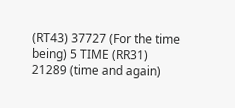(RT43) 37727 (For the time being) 5 TIME (RR31) 21289 (time and again)